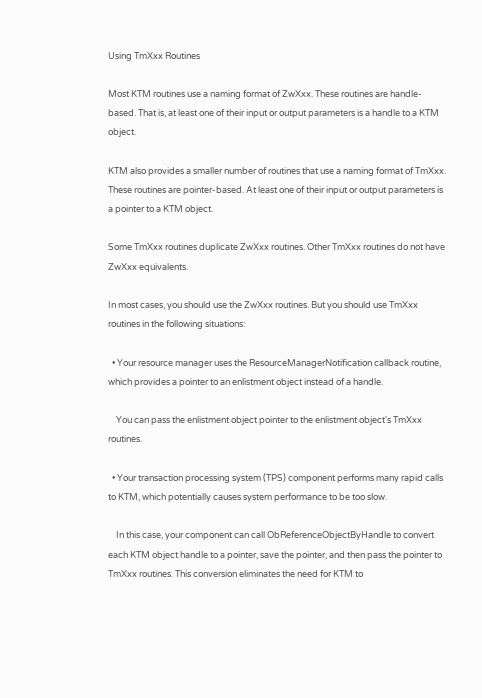Using TmXxx Routines

Most KTM routines use a naming format of ZwXxx. These routines are handle-based. That is, at least one of their input or output parameters is a handle to a KTM object.

KTM also provides a smaller number of routines that use a naming format of TmXxx. These routines are pointer-based. At least one of their input or output parameters is a pointer to a KTM object.

Some TmXxx routines duplicate ZwXxx routines. Other TmXxx routines do not have ZwXxx equivalents.

In most cases, you should use the ZwXxx routines. But you should use TmXxx routines in the following situations:

  • Your resource manager uses the ResourceManagerNotification callback routine, which provides a pointer to an enlistment object instead of a handle.

    You can pass the enlistment object pointer to the enlistment object's TmXxx routines.

  • Your transaction processing system (TPS) component performs many rapid calls to KTM, which potentially causes system performance to be too slow.

    In this case, your component can call ObReferenceObjectByHandle to convert each KTM object handle to a pointer, save the pointer, and then pass the pointer to TmXxx routines. This conversion eliminates the need for KTM to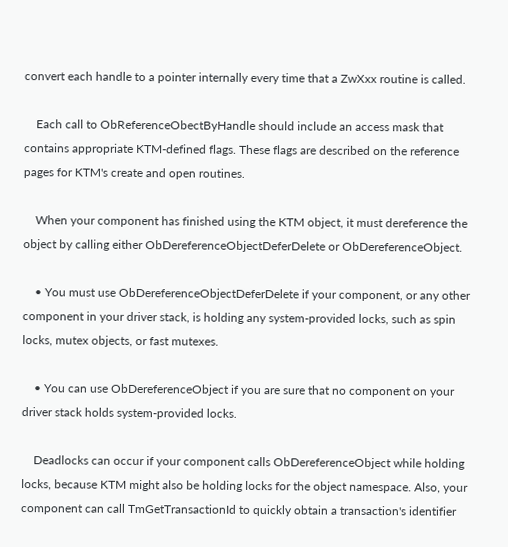convert each handle to a pointer internally every time that a ZwXxx routine is called.

    Each call to ObReferenceObectByHandle should include an access mask that contains appropriate KTM-defined flags. These flags are described on the reference pages for KTM's create and open routines.

    When your component has finished using the KTM object, it must dereference the object by calling either ObDereferenceObjectDeferDelete or ObDereferenceObject.

    • You must use ObDereferenceObjectDeferDelete if your component, or any other component in your driver stack, is holding any system-provided locks, such as spin locks, mutex objects, or fast mutexes.

    • You can use ObDereferenceObject if you are sure that no component on your driver stack holds system-provided locks.

    Deadlocks can occur if your component calls ObDereferenceObject while holding locks, because KTM might also be holding locks for the object namespace. Also, your component can call TmGetTransactionId to quickly obtain a transaction's identifier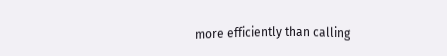more efficiently than calling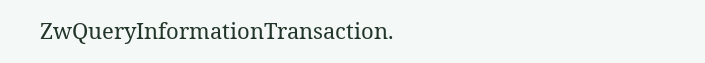ZwQueryInformationTransaction.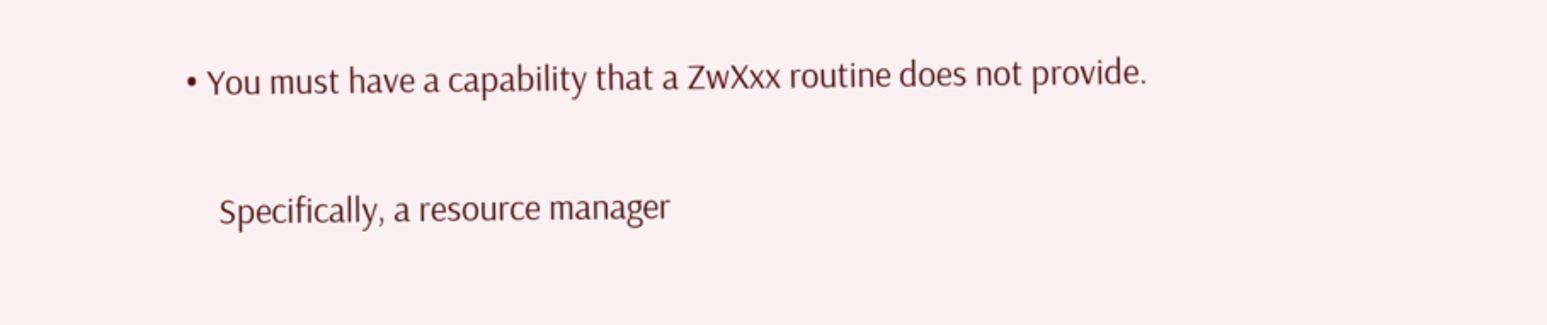• You must have a capability that a ZwXxx routine does not provide.

    Specifically, a resource manager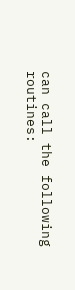can call the following routines: